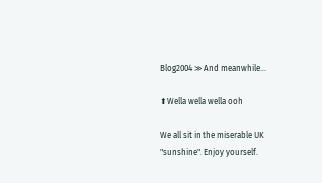Blog2004 ≫ And meanwhile...

⬆Wella wella wella ooh

We all sit in the miserable UK "sunshine". Enjoy yourself.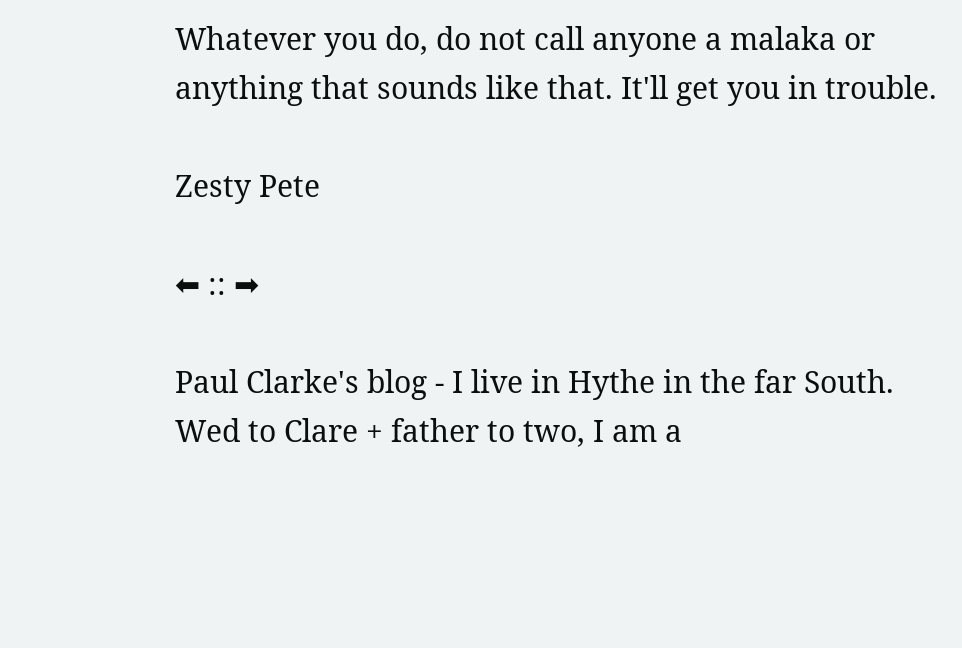Whatever you do, do not call anyone a malaka or anything that sounds like that. It'll get you in trouble.

Zesty Pete

⬅ :: ➡

Paul Clarke's blog - I live in Hythe in the far South. Wed to Clare + father to two, I am a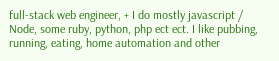full-stack web engineer, + I do mostly javascript / Node, some ruby, python, php ect ect. I like pubbing, running, eating, home automation and other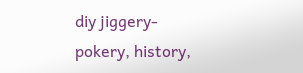diy jiggery-pokery, history,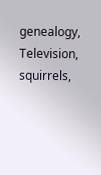genealogy, Television, squirrels,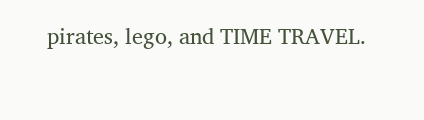pirates, lego, and TIME TRAVEL.